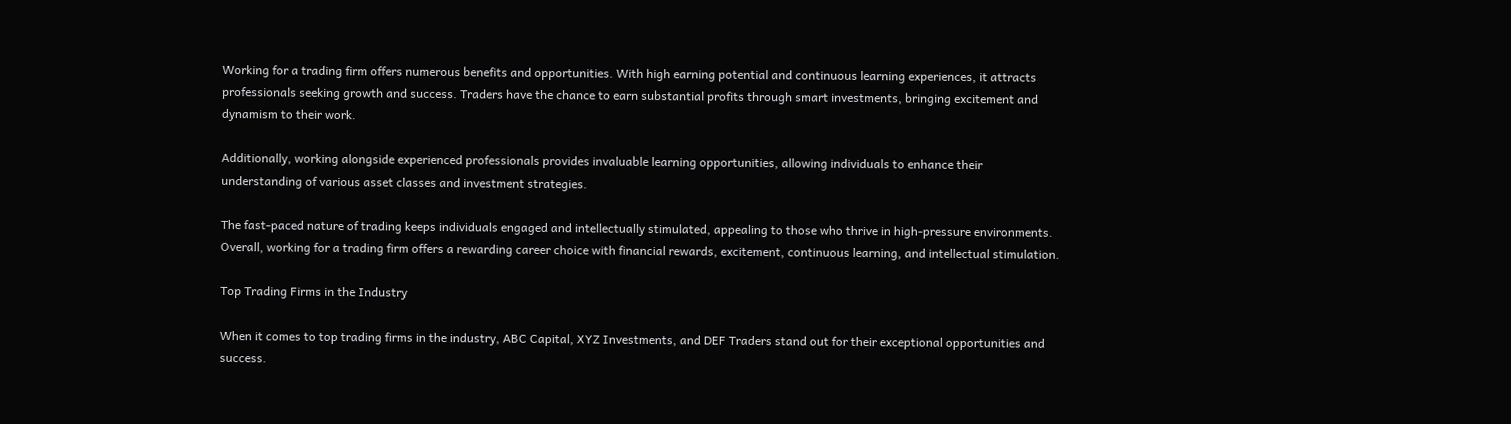Working for a trading firm offers numerous benefits and opportunities. With high earning potential and continuous learning experiences, it attracts professionals seeking growth and success. Traders have the chance to earn substantial profits through smart investments, bringing excitement and dynamism to their work.

Additionally, working alongside experienced professionals provides invaluable learning opportunities, allowing individuals to enhance their understanding of various asset classes and investment strategies.

The fast-paced nature of trading keeps individuals engaged and intellectually stimulated, appealing to those who thrive in high-pressure environments. Overall, working for a trading firm offers a rewarding career choice with financial rewards, excitement, continuous learning, and intellectual stimulation.

Top Trading Firms in the Industry

When it comes to top trading firms in the industry, ABC Capital, XYZ Investments, and DEF Traders stand out for their exceptional opportunities and success.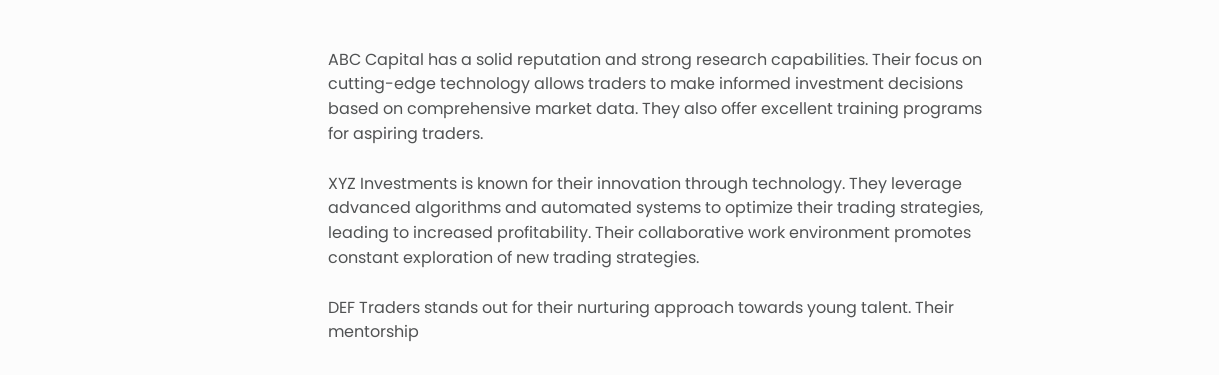ABC Capital has a solid reputation and strong research capabilities. Their focus on cutting-edge technology allows traders to make informed investment decisions based on comprehensive market data. They also offer excellent training programs for aspiring traders.

XYZ Investments is known for their innovation through technology. They leverage advanced algorithms and automated systems to optimize their trading strategies, leading to increased profitability. Their collaborative work environment promotes constant exploration of new trading strategies.

DEF Traders stands out for their nurturing approach towards young talent. Their mentorship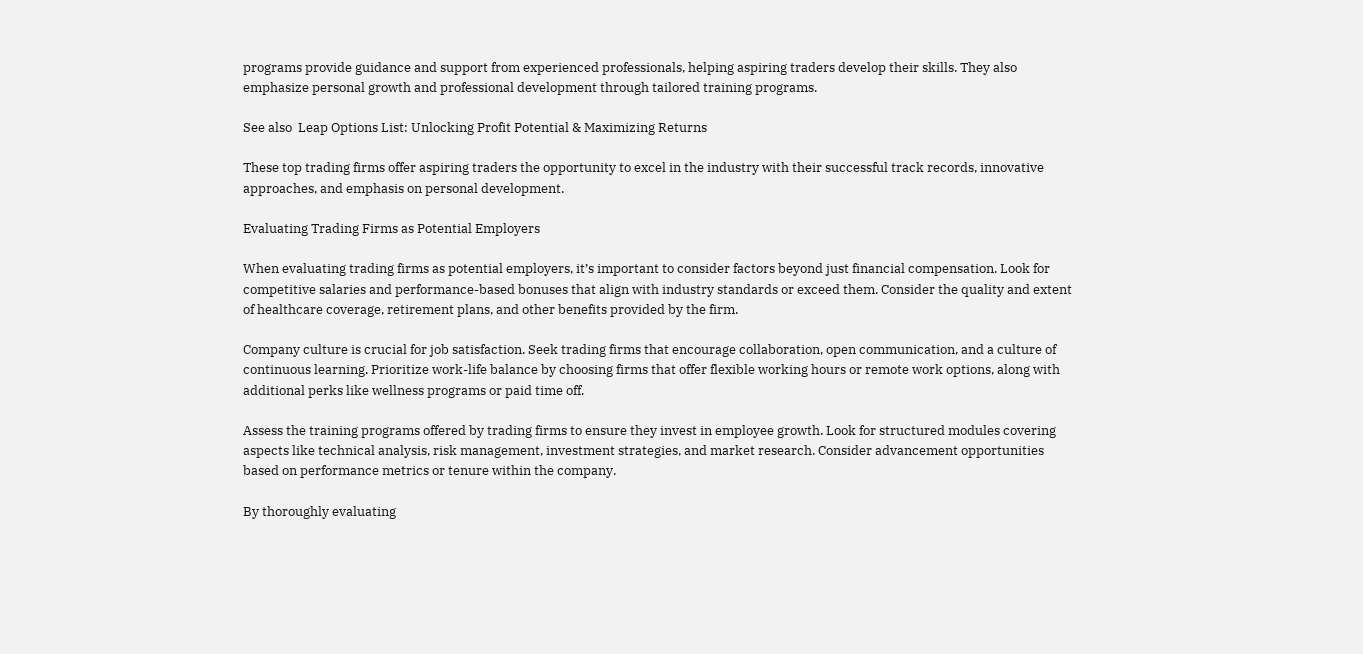programs provide guidance and support from experienced professionals, helping aspiring traders develop their skills. They also emphasize personal growth and professional development through tailored training programs.

See also  Leap Options List: Unlocking Profit Potential & Maximizing Returns

These top trading firms offer aspiring traders the opportunity to excel in the industry with their successful track records, innovative approaches, and emphasis on personal development.

Evaluating Trading Firms as Potential Employers

When evaluating trading firms as potential employers, it’s important to consider factors beyond just financial compensation. Look for competitive salaries and performance-based bonuses that align with industry standards or exceed them. Consider the quality and extent of healthcare coverage, retirement plans, and other benefits provided by the firm.

Company culture is crucial for job satisfaction. Seek trading firms that encourage collaboration, open communication, and a culture of continuous learning. Prioritize work-life balance by choosing firms that offer flexible working hours or remote work options, along with additional perks like wellness programs or paid time off.

Assess the training programs offered by trading firms to ensure they invest in employee growth. Look for structured modules covering aspects like technical analysis, risk management, investment strategies, and market research. Consider advancement opportunities based on performance metrics or tenure within the company.

By thoroughly evaluating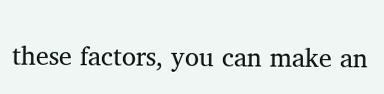these factors, you can make an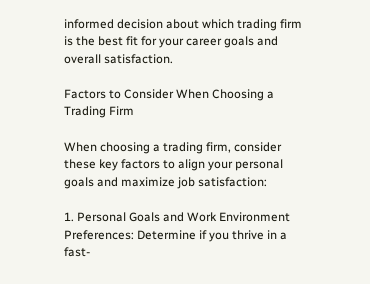informed decision about which trading firm is the best fit for your career goals and overall satisfaction.

Factors to Consider When Choosing a Trading Firm

When choosing a trading firm, consider these key factors to align your personal goals and maximize job satisfaction:

1. Personal Goals and Work Environment Preferences: Determine if you thrive in a fast-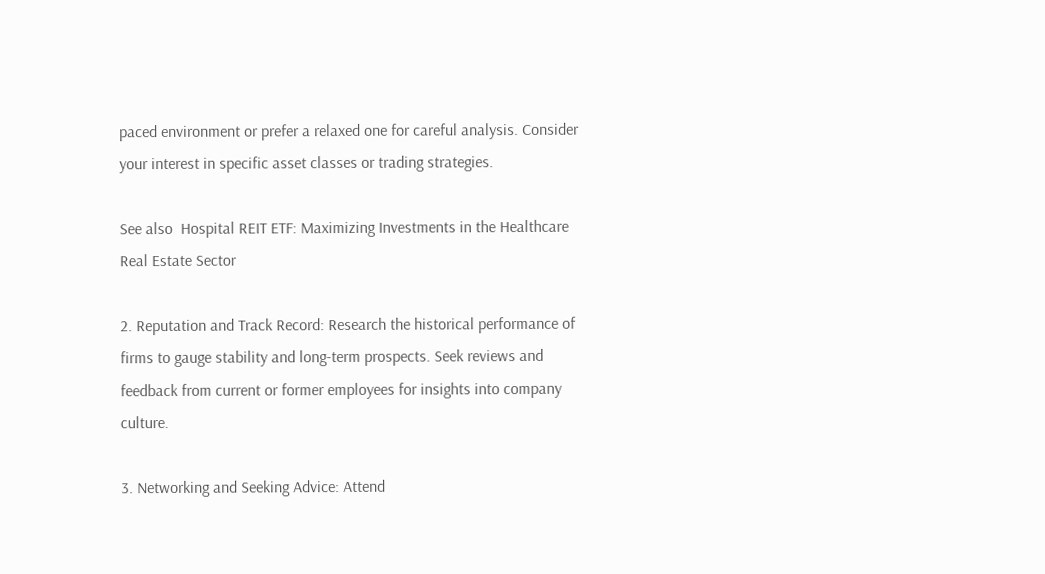paced environment or prefer a relaxed one for careful analysis. Consider your interest in specific asset classes or trading strategies.

See also  Hospital REIT ETF: Maximizing Investments in the Healthcare Real Estate Sector

2. Reputation and Track Record: Research the historical performance of firms to gauge stability and long-term prospects. Seek reviews and feedback from current or former employees for insights into company culture.

3. Networking and Seeking Advice: Attend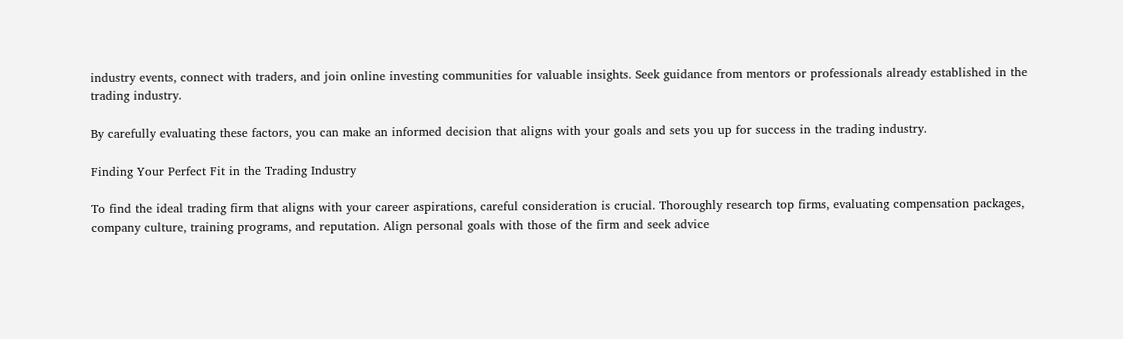industry events, connect with traders, and join online investing communities for valuable insights. Seek guidance from mentors or professionals already established in the trading industry.

By carefully evaluating these factors, you can make an informed decision that aligns with your goals and sets you up for success in the trading industry.

Finding Your Perfect Fit in the Trading Industry

To find the ideal trading firm that aligns with your career aspirations, careful consideration is crucial. Thoroughly research top firms, evaluating compensation packages, company culture, training programs, and reputation. Align personal goals with those of the firm and seek advice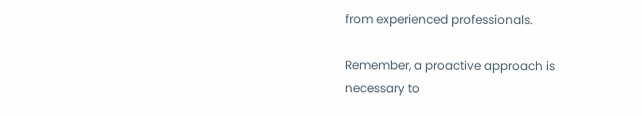from experienced professionals.

Remember, a proactive approach is necessary to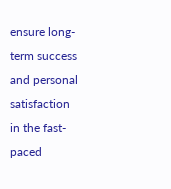ensure long-term success and personal satisfaction in the fast-paced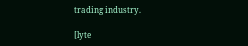trading industry.

[lyte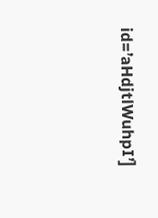id=’aHdjtlWuhpI’]